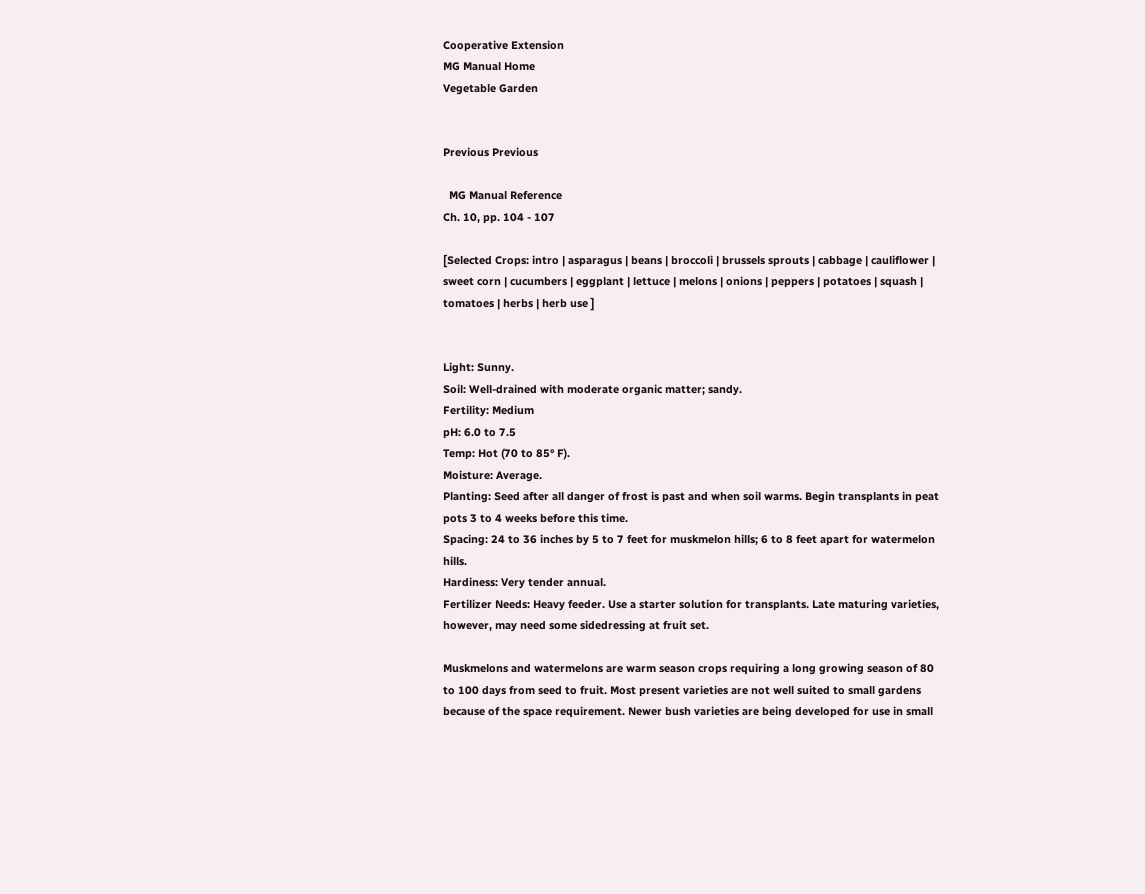Cooperative Extension
MG Manual Home
Vegetable Garden


Previous Previous

  MG Manual Reference
Ch. 10, pp. 104 - 107

[Selected Crops: intro | asparagus | beans | broccoli | brussels sprouts | cabbage | cauliflower | sweet corn | cucumbers | eggplant | lettuce | melons | onions | peppers | potatoes | squash | tomatoes | herbs | herb use ]


Light: Sunny.
Soil: Well-drained with moderate organic matter; sandy.
Fertility: Medium
pH: 6.0 to 7.5
Temp: Hot (70 to 85° F).
Moisture: Average.
Planting: Seed after all danger of frost is past and when soil warms. Begin transplants in peat pots 3 to 4 weeks before this time.
Spacing: 24 to 36 inches by 5 to 7 feet for muskmelon hills; 6 to 8 feet apart for watermelon hills.
Hardiness: Very tender annual.
Fertilizer Needs: Heavy feeder. Use a starter solution for transplants. Late maturing varieties, however, may need some sidedressing at fruit set.

Muskmelons and watermelons are warm season crops requiring a long growing season of 80 to 100 days from seed to fruit. Most present varieties are not well suited to small gardens because of the space requirement. Newer bush varieties are being developed for use in small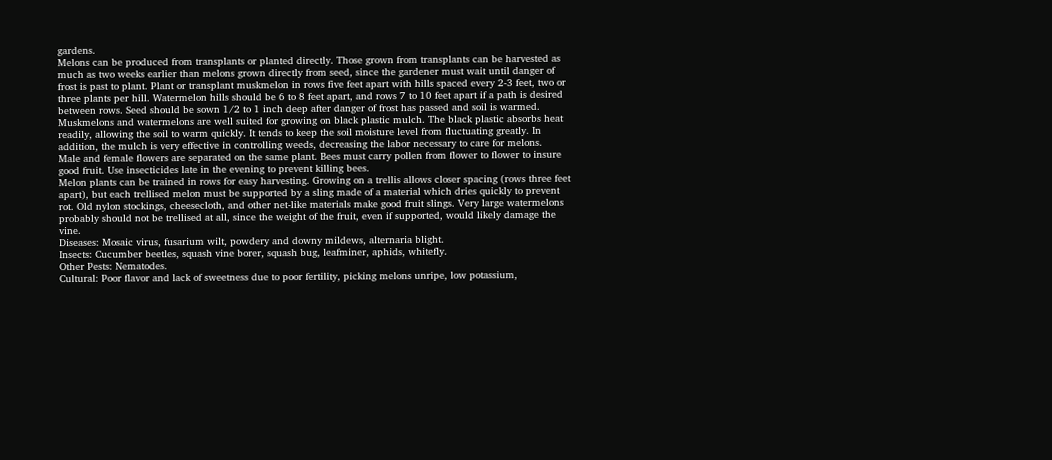gardens.
Melons can be produced from transplants or planted directly. Those grown from transplants can be harvested as much as two weeks earlier than melons grown directly from seed, since the gardener must wait until danger of frost is past to plant. Plant or transplant muskmelon in rows five feet apart with hills spaced every 2-3 feet, two or three plants per hill. Watermelon hills should be 6 to 8 feet apart, and rows 7 to 10 feet apart if a path is desired between rows. Seed should be sown 1/2 to 1 inch deep after danger of frost has passed and soil is warmed.
Muskmelons and watermelons are well suited for growing on black plastic mulch. The black plastic absorbs heat readily, allowing the soil to warm quickly. It tends to keep the soil moisture level from fluctuating greatly. In addition, the mulch is very effective in controlling weeds, decreasing the labor necessary to care for melons.
Male and female flowers are separated on the same plant. Bees must carry pollen from flower to flower to insure good fruit. Use insecticides late in the evening to prevent killing bees.
Melon plants can be trained in rows for easy harvesting. Growing on a trellis allows closer spacing (rows three feet apart), but each trellised melon must be supported by a sling made of a material which dries quickly to prevent rot. Old nylon stockings, cheesecloth, and other net-like materials make good fruit slings. Very large watermelons probably should not be trellised at all, since the weight of the fruit, even if supported, would likely damage the vine.
Diseases: Mosaic virus, fusarium wilt, powdery and downy mildews, alternaria blight.
Insects: Cucumber beetles, squash vine borer, squash bug, leafminer, aphids, whitefly.
Other Pests: Nematodes.
Cultural: Poor flavor and lack of sweetness due to poor fertility, picking melons unripe, low potassium,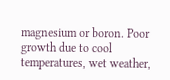magnesium or boron. Poor growth due to cool temperatures, wet weather,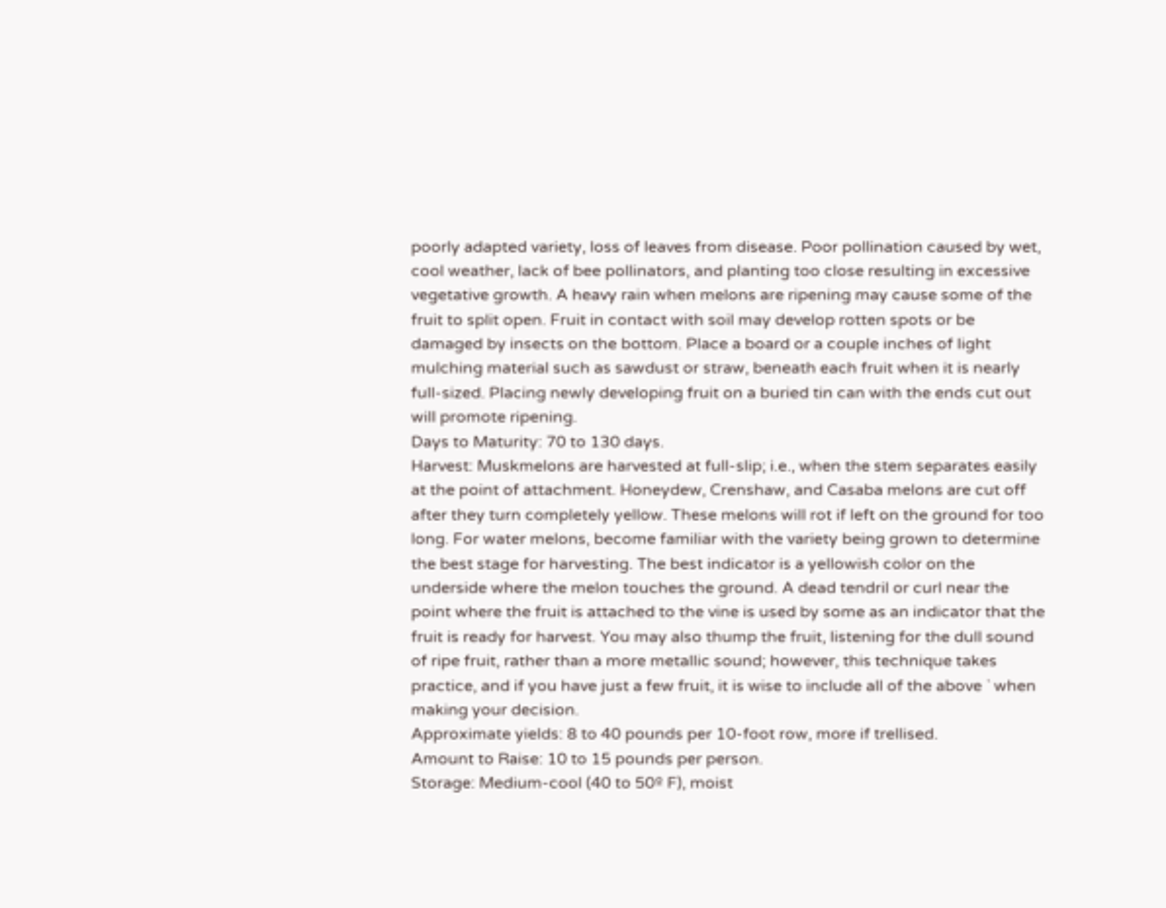poorly adapted variety, loss of leaves from disease. Poor pollination caused by wet, cool weather, lack of bee pollinators, and planting too close resulting in excessive vegetative growth. A heavy rain when melons are ripening may cause some of the fruit to split open. Fruit in contact with soil may develop rotten spots or be damaged by insects on the bottom. Place a board or a couple inches of light mulching material such as sawdust or straw, beneath each fruit when it is nearly full-sized. Placing newly developing fruit on a buried tin can with the ends cut out will promote ripening.
Days to Maturity: 70 to 130 days.
Harvest: Muskmelons are harvested at full-slip; i.e., when the stem separates easily at the point of attachment. Honeydew, Crenshaw, and Casaba melons are cut off after they turn completely yellow. These melons will rot if left on the ground for too long. For water melons, become familiar with the variety being grown to determine the best stage for harvesting. The best indicator is a yellowish color on the underside where the melon touches the ground. A dead tendril or curl near the point where the fruit is attached to the vine is used by some as an indicator that the fruit is ready for harvest. You may also thump the fruit, listening for the dull sound of ripe fruit, rather than a more metallic sound; however, this technique takes practice, and if you have just a few fruit, it is wise to include all of the above ` when making your decision.
Approximate yields: 8 to 40 pounds per 10-foot row, more if trellised.
Amount to Raise: 10 to 15 pounds per person.
Storage: Medium-cool (40 to 50º F), moist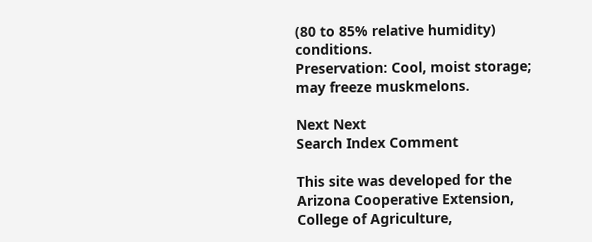(80 to 85% relative humidity) conditions.
Preservation: Cool, moist storage; may freeze muskmelons.

Next Next
Search Index Comment

This site was developed for the Arizona Cooperative Extension, College of Agriculture,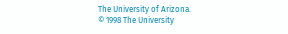The University of Arizona.
© 1998 The University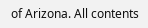of Arizona. All contents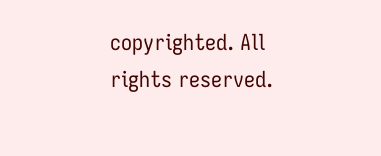copyrighted. All rights reserved.